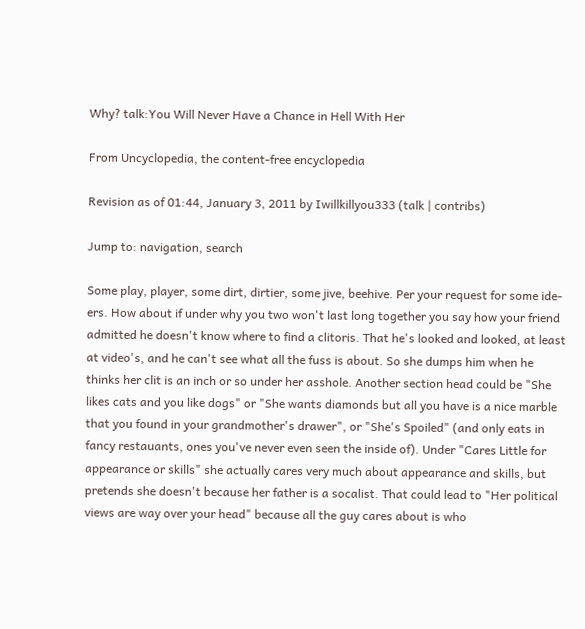Why? talk:You Will Never Have a Chance in Hell With Her

From Uncyclopedia, the content-free encyclopedia

Revision as of 01:44, January 3, 2011 by Iwillkillyou333 (talk | contribs)

Jump to: navigation, search

Some play, player, some dirt, dirtier, some jive, beehive. Per your request for some ide-ers. How about if under why you two won't last long together you say how your friend admitted he doesn't know where to find a clitoris. That he's looked and looked, at least at video's, and he can't see what all the fuss is about. So she dumps him when he thinks her clit is an inch or so under her asshole. Another section head could be "She likes cats and you like dogs" or "She wants diamonds but all you have is a nice marble that you found in your grandmother's drawer", or "She's Spoiled" (and only eats in fancy restauants, ones you've never even seen the inside of). Under "Cares Little for appearance or skills" she actually cares very much about appearance and skills, but pretends she doesn't because her father is a socalist. That could lead to "Her political views are way over your head" because all the guy cares about is who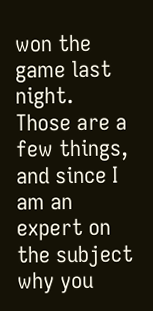won the game last night. Those are a few things, and since I am an expert on the subject why you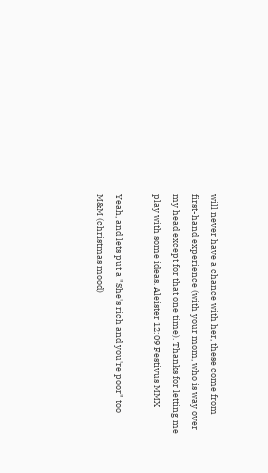will never have a chance with her, these come from first-hand experience (with your mom, who is way over my head except for that one time). Thanks for letting me play with some ideas. Aleister 12:09 Festivus MMX

Yeah, and lets put a "She's rich and you're poor" too M&M (christmas mood)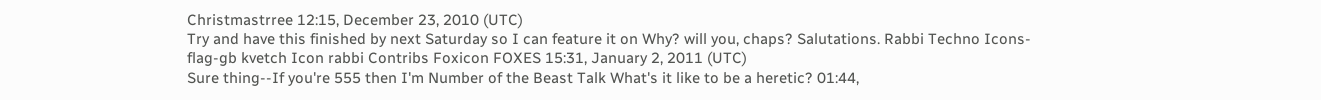Christmastrree 12:15, December 23, 2010 (UTC)
Try and have this finished by next Saturday so I can feature it on Why? will you, chaps? Salutations. Rabbi Techno Icons-flag-gb kvetch Icon rabbi Contribs Foxicon FOXES 15:31, January 2, 2011 (UTC)
Sure thing--If you're 555 then I'm Number of the Beast Talk What's it like to be a heretic? 01:44,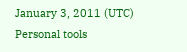January 3, 2011 (UTC)
Personal tools